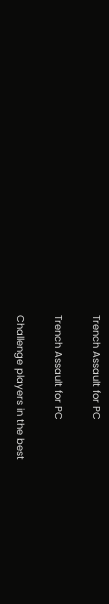Trench Assault for PC

Trench Assault for PC

Challenge players in the best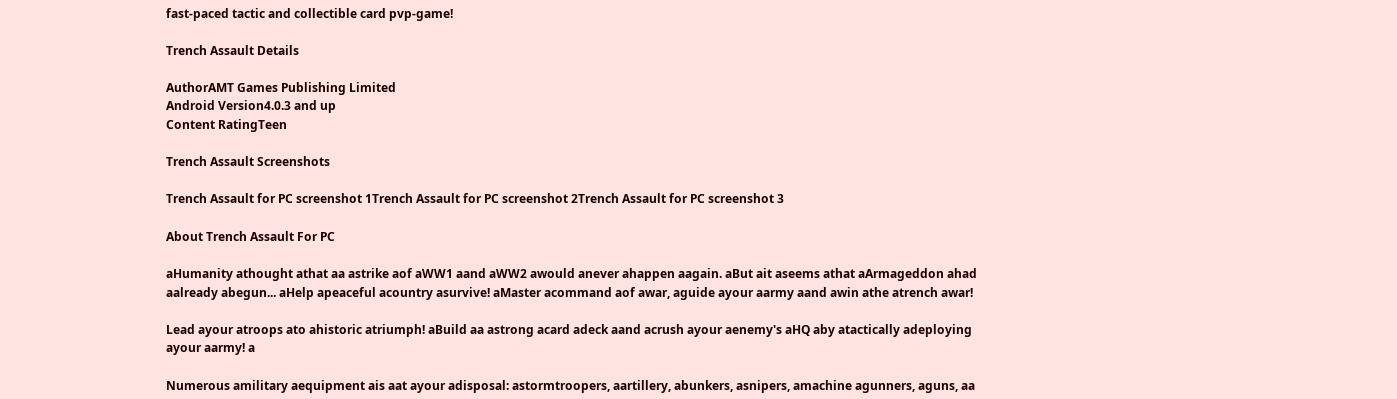fast-paced tactic and collectible card pvp-game!

Trench Assault Details

AuthorAMT Games Publishing Limited
Android Version4.0.3 and up
Content RatingTeen

Trench Assault Screenshots

Trench Assault for PC screenshot 1Trench Assault for PC screenshot 2Trench Assault for PC screenshot 3

About Trench Assault For PC

aHumanity athought athat aa astrike aof aWW1 aand aWW2 awould anever ahappen aagain. aBut ait aseems athat aArmageddon ahad aalready abegun... aHelp apeaceful acountry asurvive! aMaster acommand aof awar, aguide ayour aarmy aand awin athe atrench awar!

Lead ayour atroops ato ahistoric atriumph! aBuild aa astrong acard adeck aand acrush ayour aenemy's aHQ aby atactically adeploying ayour aarmy! a

Numerous amilitary aequipment ais aat ayour adisposal: astormtroopers, aartillery, abunkers, asnipers, amachine agunners, aguns, aa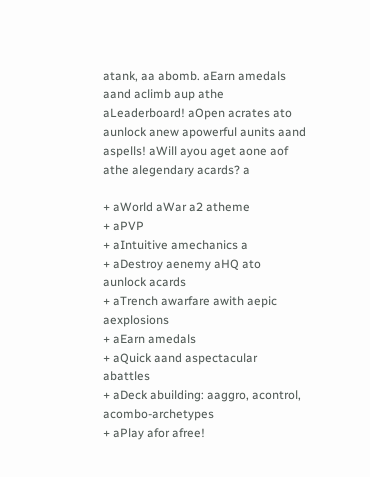atank, aa abomb. aEarn amedals aand aclimb aup athe aLeaderboard! aOpen acrates ato aunlock anew apowerful aunits aand aspells! aWill ayou aget aone aof athe alegendary acards? a

+ aWorld aWar a2 atheme
+ aPVP
+ aIntuitive amechanics a
+ aDestroy aenemy aHQ ato aunlock acards
+ aTrench awarfare awith aepic aexplosions
+ aEarn amedals
+ aQuick aand aspectacular abattles
+ aDeck abuilding: aaggro, acontrol, acombo-archetypes
+ aPlay afor afree!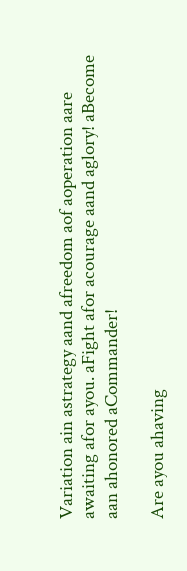Variation ain astrategy aand afreedom aof aoperation aare awaiting afor ayou. aFight afor acourage aand aglory! aBecome aan ahonored aCommander!

Are ayou ahaving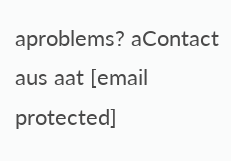aproblems? aContact aus aat [email protected]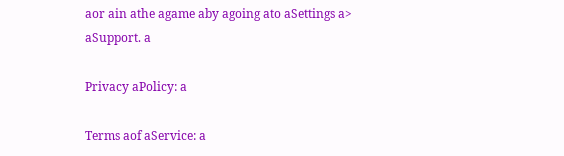aor ain athe agame aby agoing ato aSettings a> aSupport. a

Privacy aPolicy: a

Terms aof aService: a